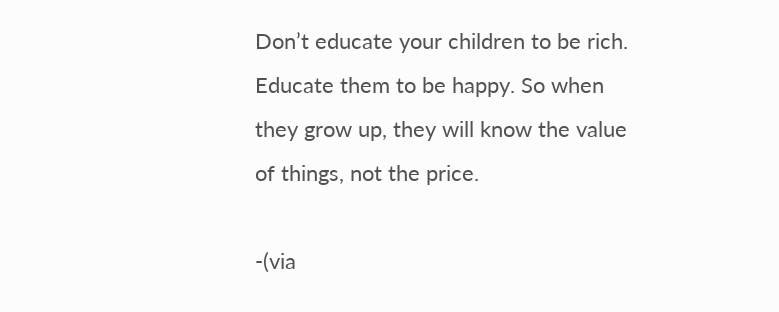Don’t educate your children to be rich. Educate them to be happy. So when they grow up, they will know the value of things, not the price.

-(via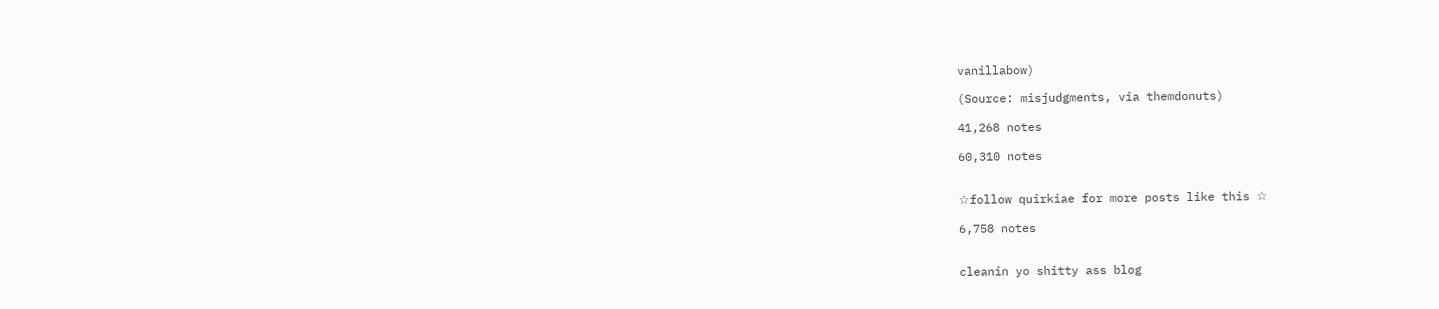vanillabow)

(Source: misjudgments, via themdonuts)

41,268 notes

60,310 notes


☆follow quirkiae for more posts like this ☆

6,758 notes


cleanin yo shitty ass blog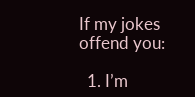If my jokes offend you:

  1. I’m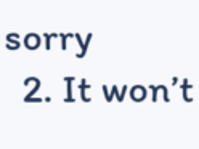sorry
  2. It won’t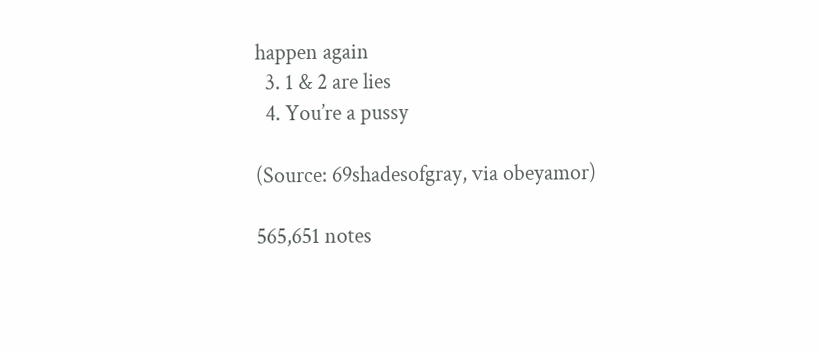happen again
  3. 1 & 2 are lies
  4. You’re a pussy

(Source: 69shadesofgray, via obeyamor)

565,651 notes